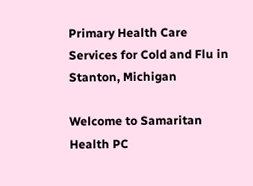Primary Health Care Services for Cold and Flu in Stanton, Michigan

Welcome to Samaritan Health PC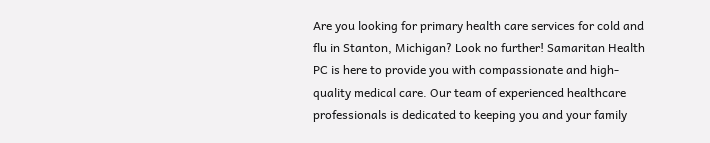Are you looking for primary health care services for cold and flu in Stanton, Michigan? Look no further! Samaritan Health PC is here to provide you with compassionate and high-quality medical care. Our team of experienced healthcare professionals is dedicated to keeping you and your family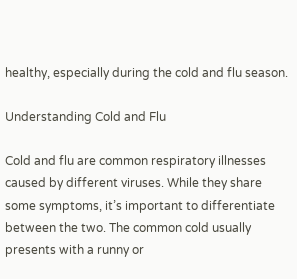healthy, especially during the cold and flu season.

Understanding Cold and Flu

Cold and flu are common respiratory illnesses caused by different viruses. While they share some symptoms, it’s important to differentiate between the two. The common cold usually presents with a runny or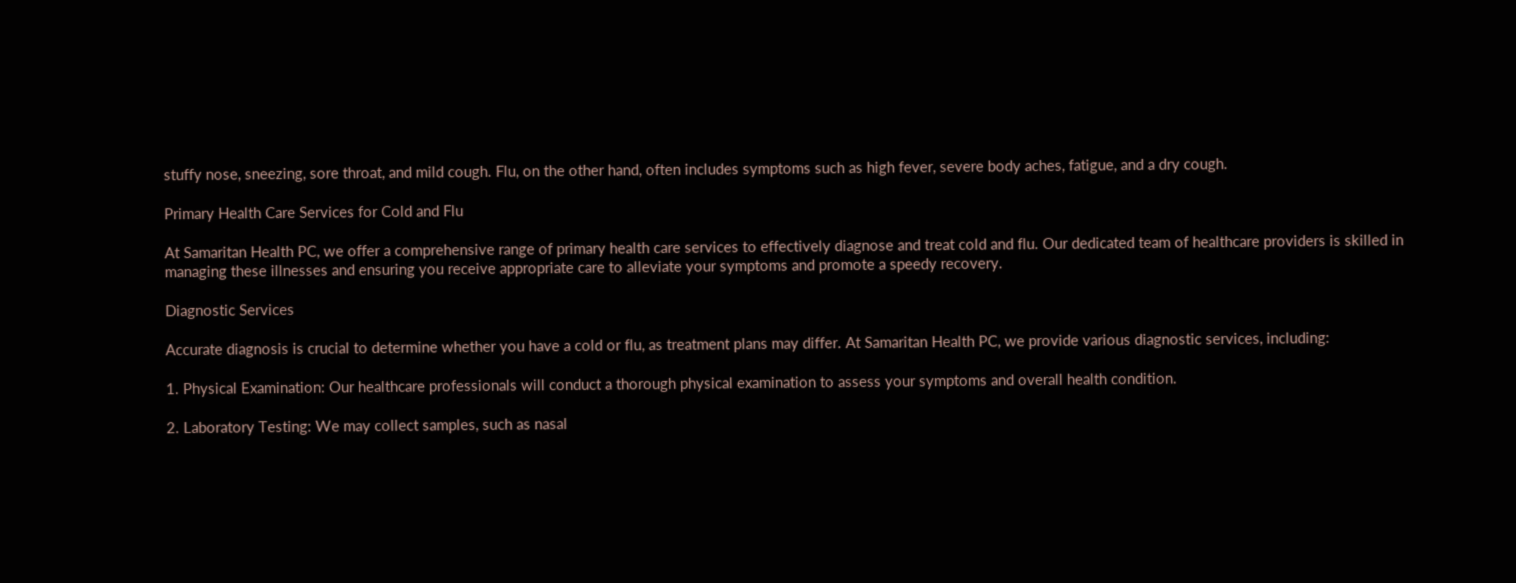stuffy nose, sneezing, sore throat, and mild cough. Flu, on the other hand, often includes symptoms such as high fever, severe body aches, fatigue, and a dry cough.

Primary Health Care Services for Cold and Flu

At Samaritan Health PC, we offer a comprehensive range of primary health care services to effectively diagnose and treat cold and flu. Our dedicated team of healthcare providers is skilled in managing these illnesses and ensuring you receive appropriate care to alleviate your symptoms and promote a speedy recovery.

Diagnostic Services

Accurate diagnosis is crucial to determine whether you have a cold or flu, as treatment plans may differ. At Samaritan Health PC, we provide various diagnostic services, including:

1. Physical Examination: Our healthcare professionals will conduct a thorough physical examination to assess your symptoms and overall health condition.

2. Laboratory Testing: We may collect samples, such as nasal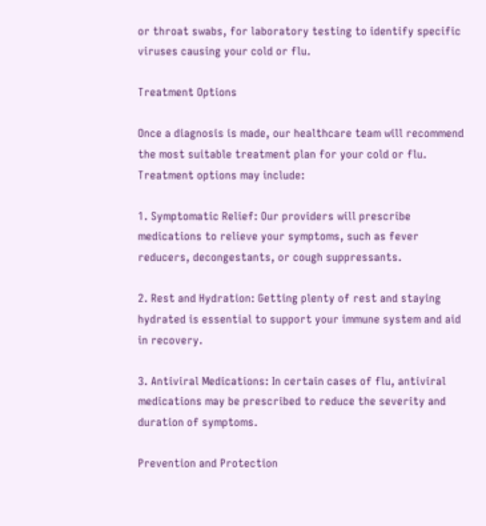or throat swabs, for laboratory testing to identify specific viruses causing your cold or flu.

Treatment Options

Once a diagnosis is made, our healthcare team will recommend the most suitable treatment plan for your cold or flu. Treatment options may include:

1. Symptomatic Relief: Our providers will prescribe medications to relieve your symptoms, such as fever reducers, decongestants, or cough suppressants.

2. Rest and Hydration: Getting plenty of rest and staying hydrated is essential to support your immune system and aid in recovery.

3. Antiviral Medications: In certain cases of flu, antiviral medications may be prescribed to reduce the severity and duration of symptoms.

Prevention and Protection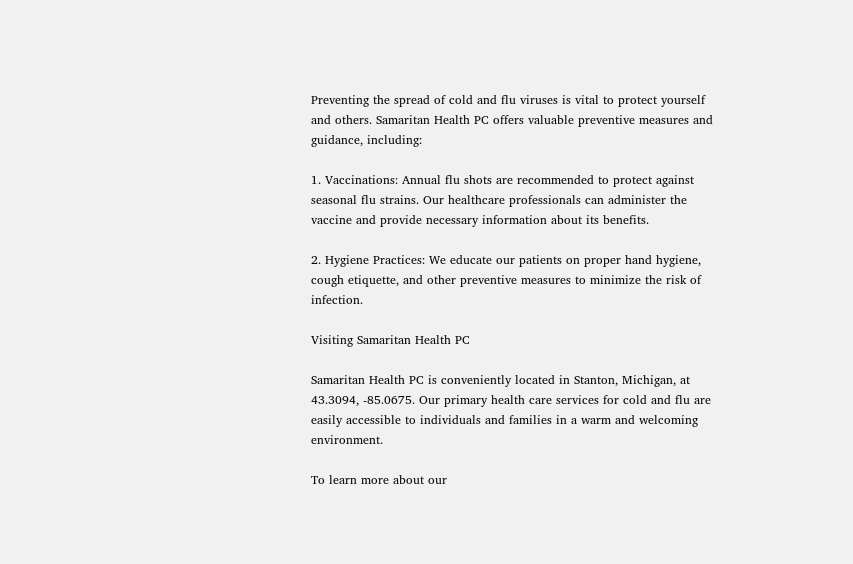Preventing the spread of cold and flu viruses is vital to protect yourself and others. Samaritan Health PC offers valuable preventive measures and guidance, including:

1. Vaccinations: Annual flu shots are recommended to protect against seasonal flu strains. Our healthcare professionals can administer the vaccine and provide necessary information about its benefits.

2. Hygiene Practices: We educate our patients on proper hand hygiene, cough etiquette, and other preventive measures to minimize the risk of infection.

Visiting Samaritan Health PC

Samaritan Health PC is conveniently located in Stanton, Michigan, at 43.3094, -85.0675. Our primary health care services for cold and flu are easily accessible to individuals and families in a warm and welcoming environment.

To learn more about our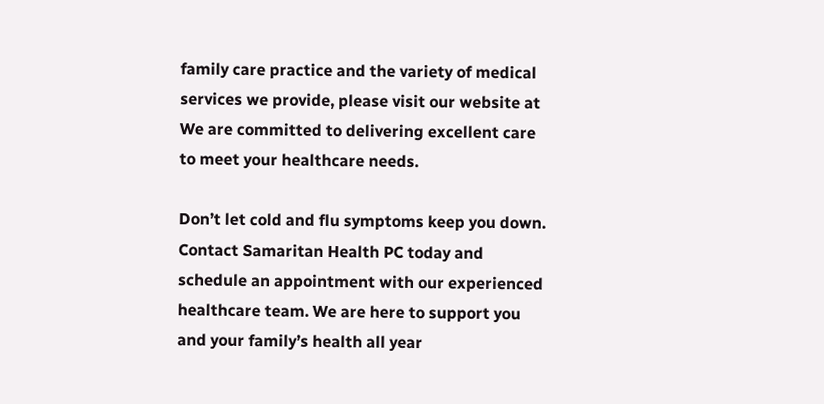family care practice and the variety of medical services we provide, please visit our website at We are committed to delivering excellent care to meet your healthcare needs.

Don’t let cold and flu symptoms keep you down. Contact Samaritan Health PC today and schedule an appointment with our experienced healthcare team. We are here to support you and your family’s health all year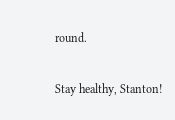round.

Stay healthy, Stanton!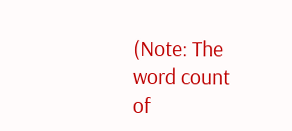(Note: The word count of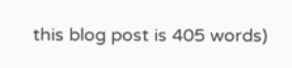this blog post is 405 words)